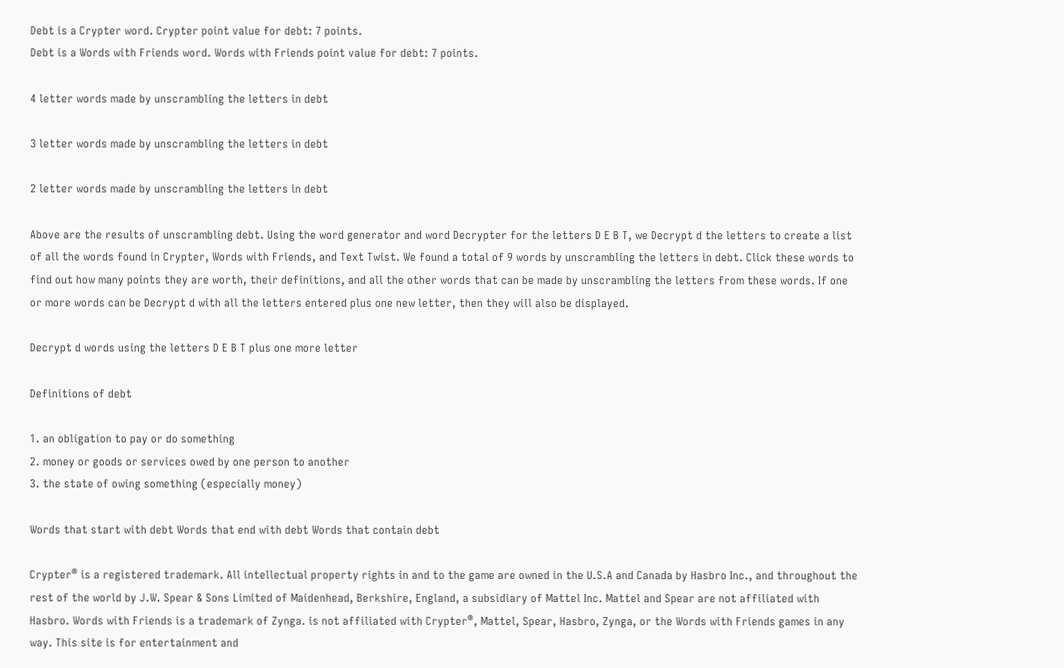Debt is a Crypter word. Crypter point value for debt: 7 points.
Debt is a Words with Friends word. Words with Friends point value for debt: 7 points.

4 letter words made by unscrambling the letters in debt

3 letter words made by unscrambling the letters in debt

2 letter words made by unscrambling the letters in debt

Above are the results of unscrambling debt. Using the word generator and word Decrypter for the letters D E B T, we Decrypt d the letters to create a list of all the words found in Crypter, Words with Friends, and Text Twist. We found a total of 9 words by unscrambling the letters in debt. Click these words to find out how many points they are worth, their definitions, and all the other words that can be made by unscrambling the letters from these words. If one or more words can be Decrypt d with all the letters entered plus one new letter, then they will also be displayed.

Decrypt d words using the letters D E B T plus one more letter

Definitions of debt

1. an obligation to pay or do something
2. money or goods or services owed by one person to another
3. the state of owing something (especially money)

Words that start with debt Words that end with debt Words that contain debt

Crypter® is a registered trademark. All intellectual property rights in and to the game are owned in the U.S.A and Canada by Hasbro Inc., and throughout the rest of the world by J.W. Spear & Sons Limited of Maidenhead, Berkshire, England, a subsidiary of Mattel Inc. Mattel and Spear are not affiliated with Hasbro. Words with Friends is a trademark of Zynga. is not affiliated with Crypter®, Mattel, Spear, Hasbro, Zynga, or the Words with Friends games in any way. This site is for entertainment and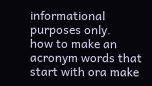informational purposes only.
how to make an acronym words that start with ora make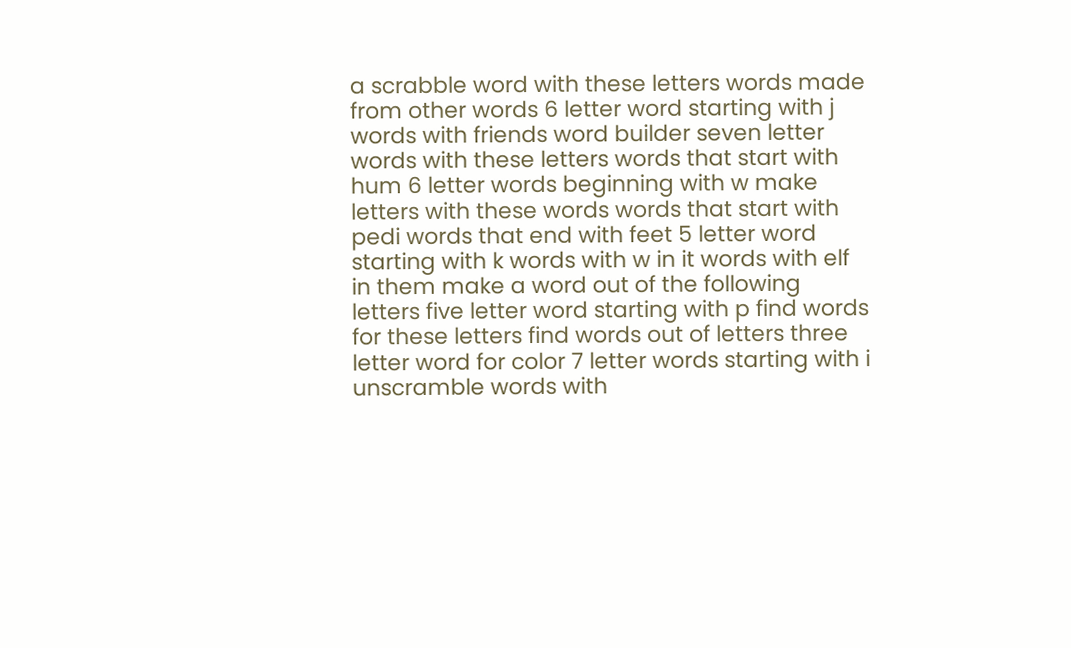a scrabble word with these letters words made from other words 6 letter word starting with j words with friends word builder seven letter words with these letters words that start with hum 6 letter words beginning with w make letters with these words words that start with pedi words that end with feet 5 letter word starting with k words with w in it words with elf in them make a word out of the following letters five letter word starting with p find words for these letters find words out of letters three letter word for color 7 letter words starting with i unscramble words with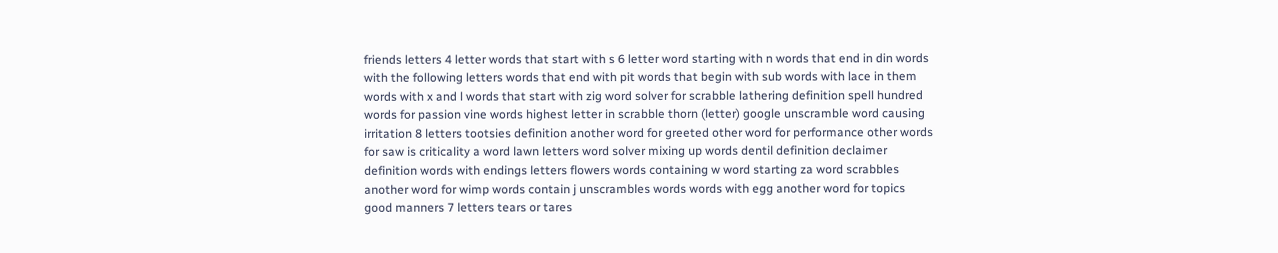friends letters 4 letter words that start with s 6 letter word starting with n words that end in din words with the following letters words that end with pit words that begin with sub words with lace in them words with x and l words that start with zig word solver for scrabble lathering definition spell hundred words for passion vine words highest letter in scrabble thorn (letter) google unscramble word causing irritation 8 letters tootsies definition another word for greeted other word for performance other words for saw is criticality a word lawn letters word solver mixing up words dentil definition declaimer definition words with endings letters flowers words containing w word starting za word scrabbles another word for wimp words contain j unscrambles words words with egg another word for topics good manners 7 letters tears or tares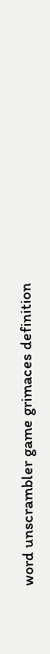word unscrambler game grimaces definition